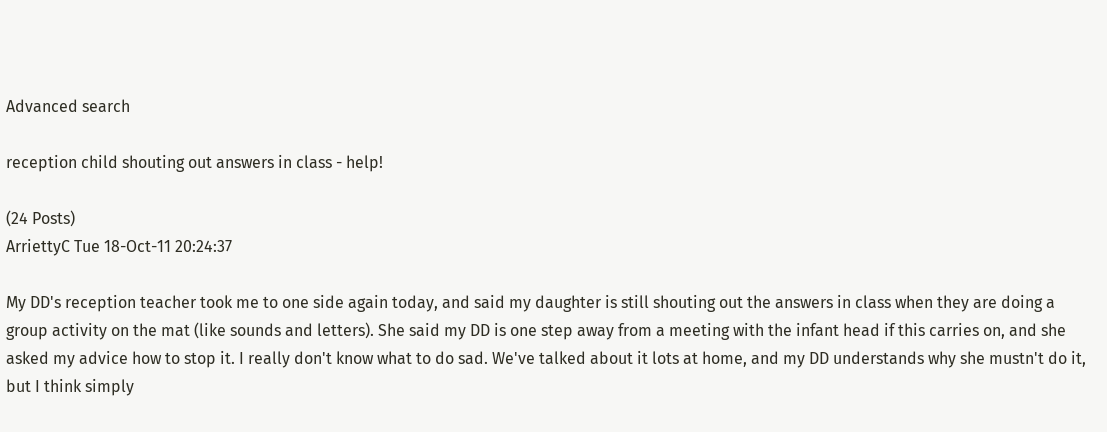Advanced search

reception child shouting out answers in class - help!

(24 Posts)
ArriettyC Tue 18-Oct-11 20:24:37

My DD's reception teacher took me to one side again today, and said my daughter is still shouting out the answers in class when they are doing a group activity on the mat (like sounds and letters). She said my DD is one step away from a meeting with the infant head if this carries on, and she asked my advice how to stop it. I really don't know what to do sad. We've talked about it lots at home, and my DD understands why she mustn't do it, but I think simply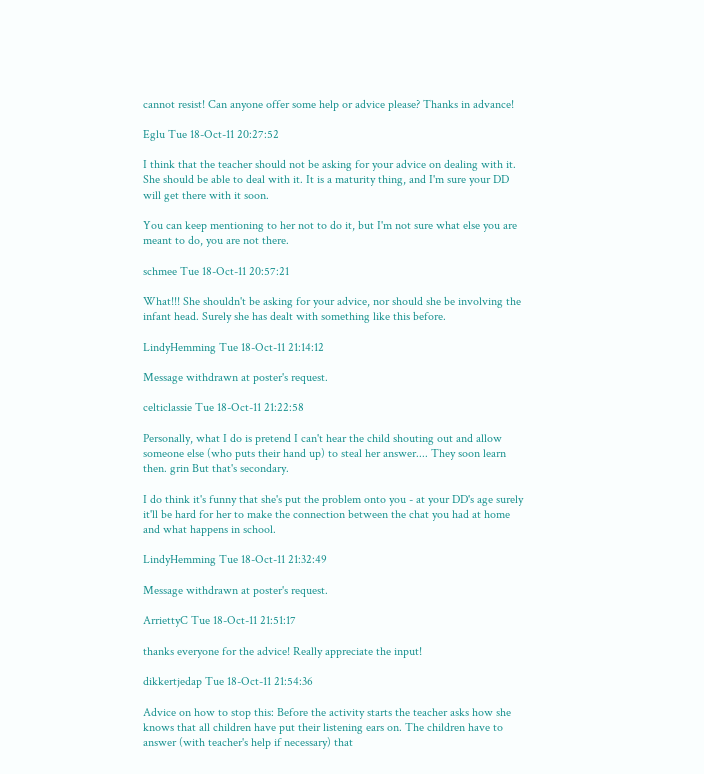cannot resist! Can anyone offer some help or advice please? Thanks in advance!

Eglu Tue 18-Oct-11 20:27:52

I think that the teacher should not be asking for your advice on dealing with it. She should be able to deal with it. It is a maturity thing, and I'm sure your DD will get there with it soon.

You can keep mentioning to her not to do it, but I'm not sure what else you are meant to do, you are not there.

schmee Tue 18-Oct-11 20:57:21

What!!! She shouldn't be asking for your advice, nor should she be involving the infant head. Surely she has dealt with something like this before.

LindyHemming Tue 18-Oct-11 21:14:12

Message withdrawn at poster's request.

celticlassie Tue 18-Oct-11 21:22:58

Personally, what I do is pretend I can't hear the child shouting out and allow someone else (who puts their hand up) to steal her answer.... They soon learn then. grin But that's secondary.

I do think it's funny that she's put the problem onto you - at your DD's age surely it'll be hard for her to make the connection between the chat you had at home and what happens in school.

LindyHemming Tue 18-Oct-11 21:32:49

Message withdrawn at poster's request.

ArriettyC Tue 18-Oct-11 21:51:17

thanks everyone for the advice! Really appreciate the input!

dikkertjedap Tue 18-Oct-11 21:54:36

Advice on how to stop this: Before the activity starts the teacher asks how she knows that all children have put their listening ears on. The children have to answer (with teacher's help if necessary) that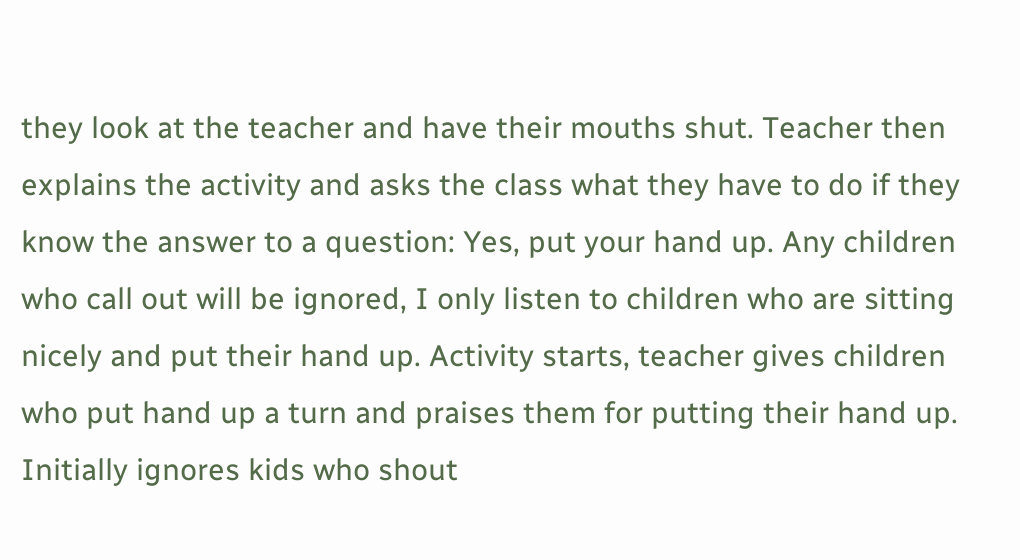they look at the teacher and have their mouths shut. Teacher then explains the activity and asks the class what they have to do if they know the answer to a question: Yes, put your hand up. Any children who call out will be ignored, I only listen to children who are sitting nicely and put their hand up. Activity starts, teacher gives children who put hand up a turn and praises them for putting their hand up. Initially ignores kids who shout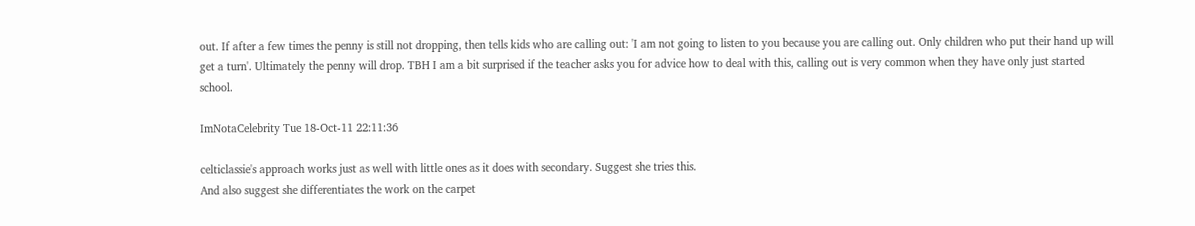out. If after a few times the penny is still not dropping, then tells kids who are calling out: 'I am not going to listen to you because you are calling out. Only children who put their hand up will get a turn'. Ultimately the penny will drop. TBH I am a bit surprised if the teacher asks you for advice how to deal with this, calling out is very common when they have only just started school.

ImNotaCelebrity Tue 18-Oct-11 22:11:36

celticlassie's approach works just as well with little ones as it does with secondary. Suggest she tries this.
And also suggest she differentiates the work on the carpet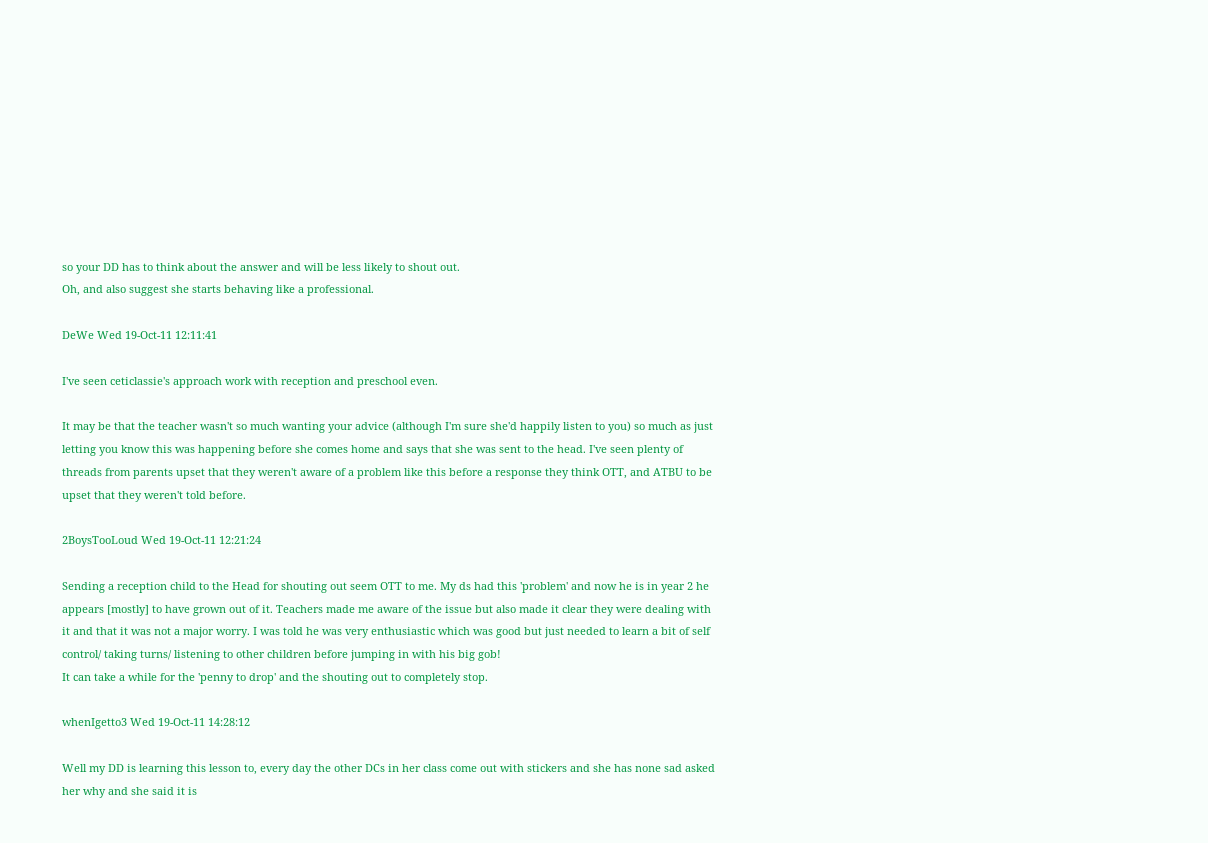so your DD has to think about the answer and will be less likely to shout out.
Oh, and also suggest she starts behaving like a professional.

DeWe Wed 19-Oct-11 12:11:41

I've seen ceticlassie's approach work with reception and preschool even.

It may be that the teacher wasn't so much wanting your advice (although I'm sure she'd happily listen to you) so much as just letting you know this was happening before she comes home and says that she was sent to the head. I've seen plenty of threads from parents upset that they weren't aware of a problem like this before a response they think OTT, and ATBU to be upset that they weren't told before.

2BoysTooLoud Wed 19-Oct-11 12:21:24

Sending a reception child to the Head for shouting out seem OTT to me. My ds had this 'problem' and now he is in year 2 he appears [mostly] to have grown out of it. Teachers made me aware of the issue but also made it clear they were dealing with it and that it was not a major worry. I was told he was very enthusiastic which was good but just needed to learn a bit of self control/ taking turns/ listening to other children before jumping in with his big gob!
It can take a while for the 'penny to drop' and the shouting out to completely stop.

whenIgetto3 Wed 19-Oct-11 14:28:12

Well my DD is learning this lesson to, every day the other DCs in her class come out with stickers and she has none sad asked her why and she said it is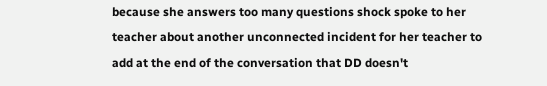because she answers too many questions shock spoke to her teacher about another unconnected incident for her teacher to add at the end of the conversation that DD doesn't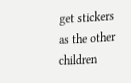get stickers as the other children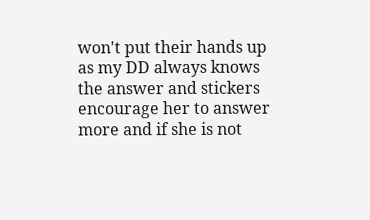won't put their hands up as my DD always knows the answer and stickers encourage her to answer more and if she is not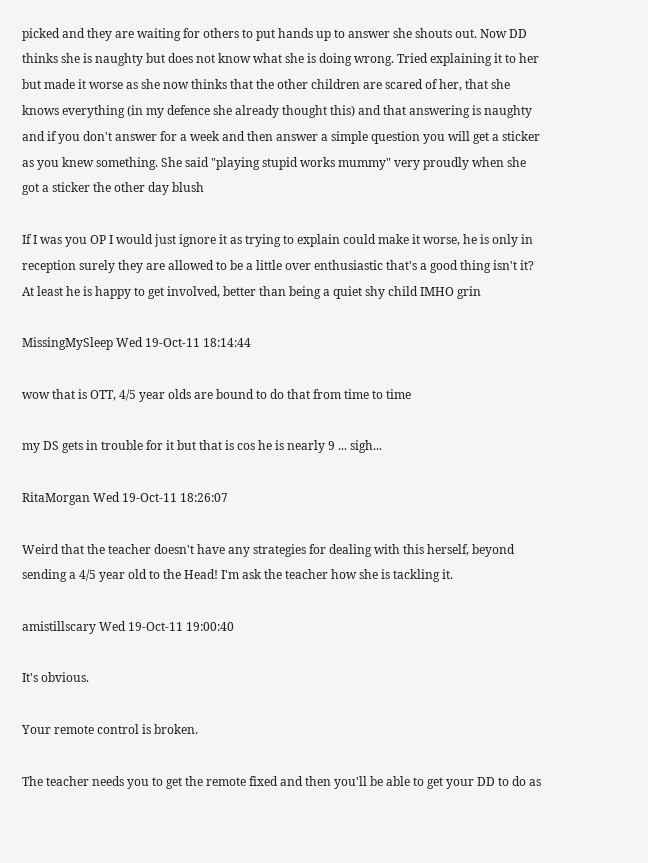picked and they are waiting for others to put hands up to answer she shouts out. Now DD thinks she is naughty but does not know what she is doing wrong. Tried explaining it to her but made it worse as she now thinks that the other children are scared of her, that she knows everything (in my defence she already thought this) and that answering is naughty and if you don't answer for a week and then answer a simple question you will get a sticker as you knew something. She said "playing stupid works mummy" very proudly when she got a sticker the other day blush

If I was you OP I would just ignore it as trying to explain could make it worse, he is only in reception surely they are allowed to be a little over enthusiastic that's a good thing isn't it? At least he is happy to get involved, better than being a quiet shy child IMHO grin

MissingMySleep Wed 19-Oct-11 18:14:44

wow that is OTT, 4/5 year olds are bound to do that from time to time

my DS gets in trouble for it but that is cos he is nearly 9 ... sigh...

RitaMorgan Wed 19-Oct-11 18:26:07

Weird that the teacher doesn't have any strategies for dealing with this herself, beyond sending a 4/5 year old to the Head! I'm ask the teacher how she is tackling it.

amistillscary Wed 19-Oct-11 19:00:40

It's obvious.

Your remote control is broken.

The teacher needs you to get the remote fixed and then you'll be able to get your DD to do as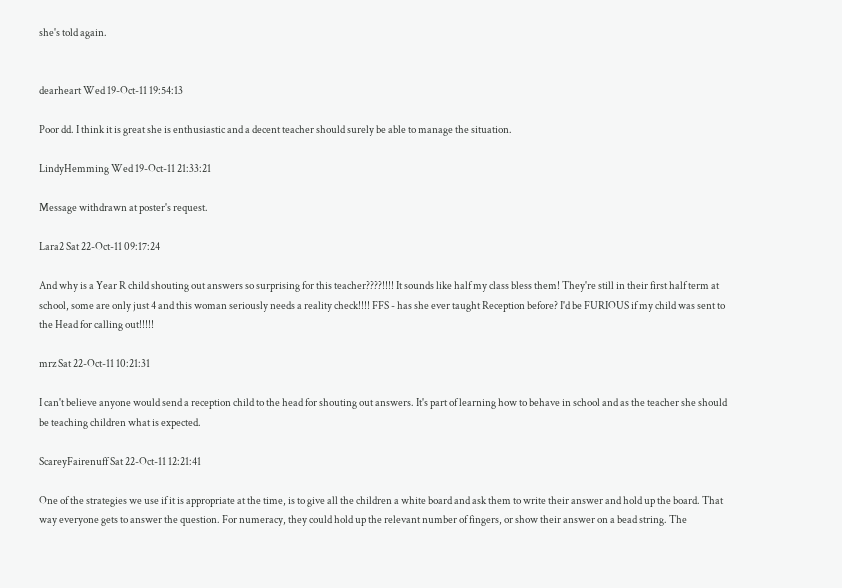she's told again.


dearheart Wed 19-Oct-11 19:54:13

Poor dd. I think it is great she is enthusiastic and a decent teacher should surely be able to manage the situation.

LindyHemming Wed 19-Oct-11 21:33:21

Message withdrawn at poster's request.

Lara2 Sat 22-Oct-11 09:17:24

And why is a Year R child shouting out answers so surprising for this teacher????!!!! It sounds like half my class bless them! They're still in their first half term at school, some are only just 4 and this woman seriously needs a reality check!!!! FFS - has she ever taught Reception before? I'd be FURIOUS if my child was sent to the Head for calling out!!!!!

mrz Sat 22-Oct-11 10:21:31

I can't believe anyone would send a reception child to the head for shouting out answers. It's part of learning how to behave in school and as the teacher she should be teaching children what is expected.

ScareyFairenuff Sat 22-Oct-11 12:21:41

One of the strategies we use if it is appropriate at the time, is to give all the children a white board and ask them to write their answer and hold up the board. That way everyone gets to answer the question. For numeracy, they could hold up the relevant number of fingers, or show their answer on a bead string. The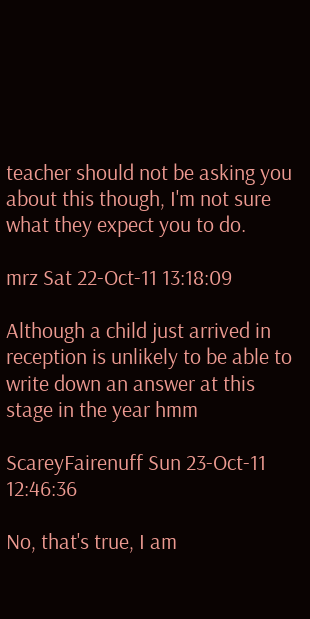teacher should not be asking you about this though, I'm not sure what they expect you to do.

mrz Sat 22-Oct-11 13:18:09

Although a child just arrived in reception is unlikely to be able to write down an answer at this stage in the year hmm

ScareyFairenuff Sun 23-Oct-11 12:46:36

No, that's true, I am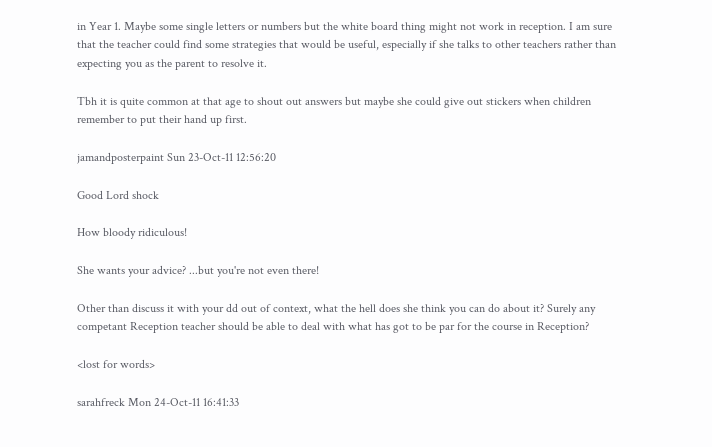in Year 1. Maybe some single letters or numbers but the white board thing might not work in reception. I am sure that the teacher could find some strategies that would be useful, especially if she talks to other teachers rather than expecting you as the parent to resolve it.

Tbh it is quite common at that age to shout out answers but maybe she could give out stickers when children remember to put their hand up first.

jamandposterpaint Sun 23-Oct-11 12:56:20

Good Lord shock

How bloody ridiculous!

She wants your advice? ...but you're not even there!

Other than discuss it with your dd out of context, what the hell does she think you can do about it? Surely any competant Reception teacher should be able to deal with what has got to be par for the course in Reception?

<lost for words>

sarahfreck Mon 24-Oct-11 16:41:33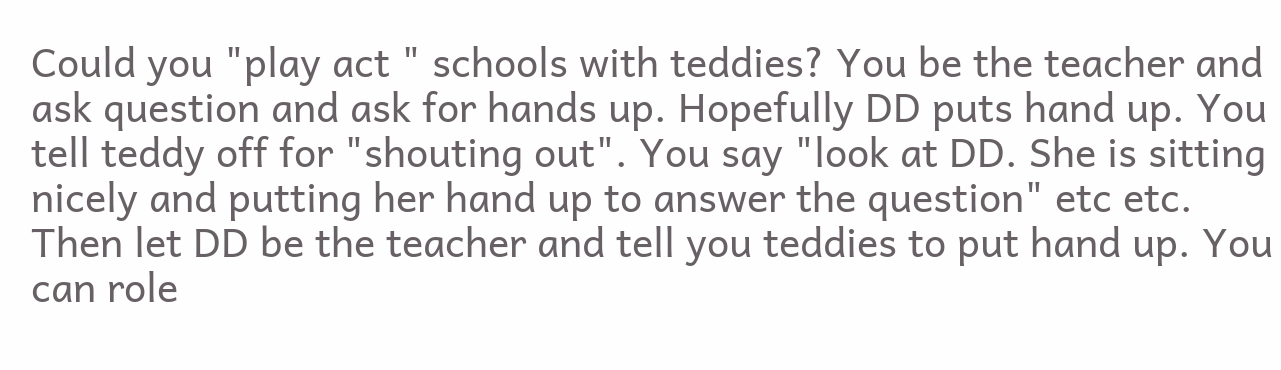Could you "play act " schools with teddies? You be the teacher and ask question and ask for hands up. Hopefully DD puts hand up. You tell teddy off for "shouting out". You say "look at DD. She is sitting nicely and putting her hand up to answer the question" etc etc. Then let DD be the teacher and tell you teddies to put hand up. You can role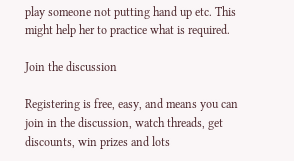play someone not putting hand up etc. This might help her to practice what is required.

Join the discussion

Registering is free, easy, and means you can join in the discussion, watch threads, get discounts, win prizes and lots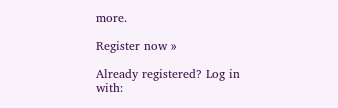more.

Register now »

Already registered? Log in with: